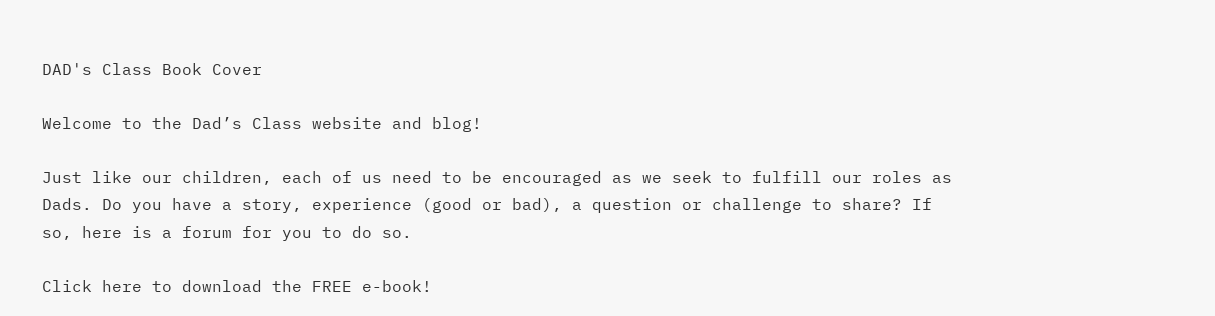DAD's Class Book Cover

Welcome to the Dad’s Class website and blog!

Just like our children, each of us need to be encouraged as we seek to fulfill our roles as Dads. Do you have a story, experience (good or bad), a question or challenge to share? If so, here is a forum for you to do so.

Click here to download the FREE e-book!